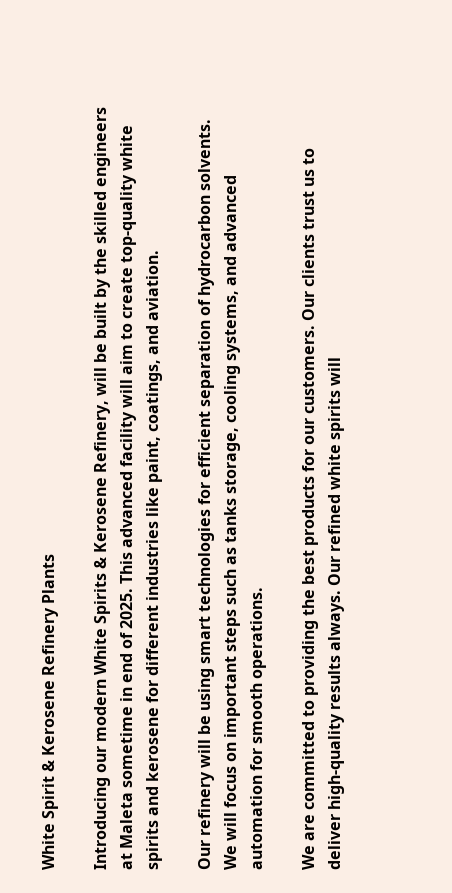White Spirit & Kerosene Refinery Plants

Introducing our modern White Spirits & Kerosene Refinery, will be built by the skilled engineers at Maleta sometime in end of 2025. This advanced facility will aim to create top-quality white spirits and kerosene for different industries like paint, coatings, and aviation.

Our refinery will be using smart technologies for efficient separation of hydrocarbon solvents. We will focus on important steps such as tanks storage, cooling systems, and advanced automation for smooth operations.

We are committed to providing the best products for our customers. Our clients trust us to deliver high-quality results always. Our refined white spirits will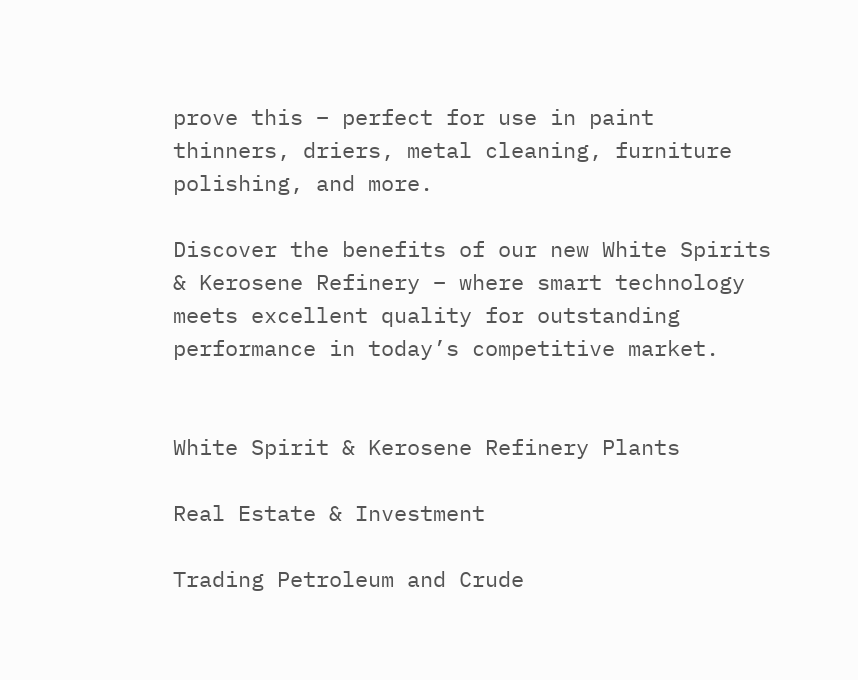prove this – perfect for use in paint thinners, driers, metal cleaning, furniture polishing, and more.

Discover the benefits of our new White Spirits & Kerosene Refinery – where smart technology meets excellent quality for outstanding performance in today’s competitive market.


White Spirit & Kerosene Refinery Plants

Real Estate & Investment

Trading Petroleum and Crude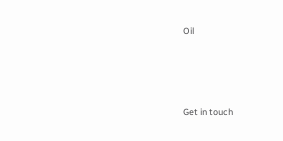Oil




Get in touch